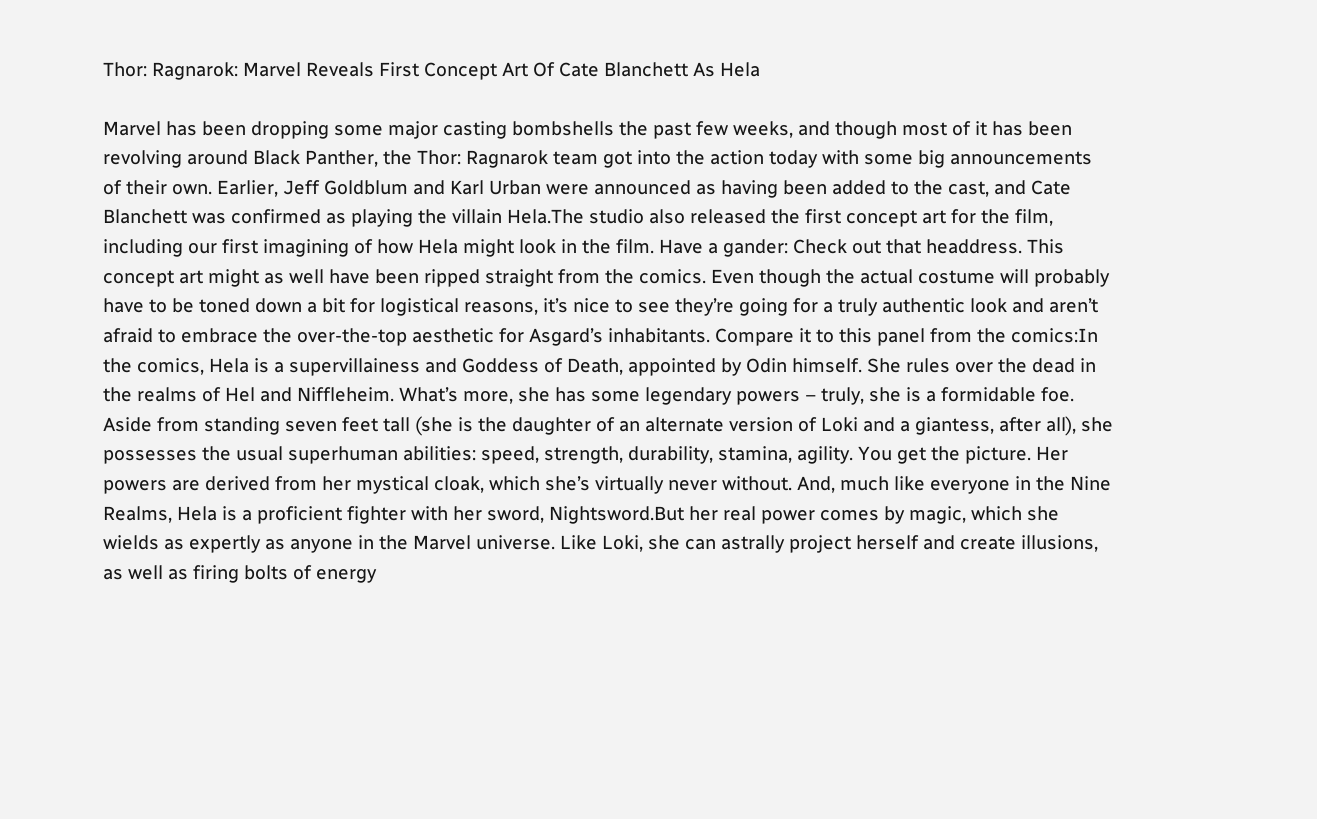Thor: Ragnarok: Marvel Reveals First Concept Art Of Cate Blanchett As Hela

Marvel has been dropping some major casting bombshells the past few weeks, and though most of it has been revolving around Black Panther, the Thor: Ragnarok team got into the action today with some big announcements of their own. Earlier, Jeff Goldblum and Karl Urban were announced as having been added to the cast, and Cate Blanchett was confirmed as playing the villain Hela.The studio also released the first concept art for the film, including our first imagining of how Hela might look in the film. Have a gander: Check out that headdress. This concept art might as well have been ripped straight from the comics. Even though the actual costume will probably have to be toned down a bit for logistical reasons, it’s nice to see they’re going for a truly authentic look and aren’t afraid to embrace the over-the-top aesthetic for Asgard’s inhabitants. Compare it to this panel from the comics:In the comics, Hela is a supervillainess and Goddess of Death, appointed by Odin himself. She rules over the dead in the realms of Hel and Niffleheim. What’s more, she has some legendary powers – truly, she is a formidable foe. Aside from standing seven feet tall (she is the daughter of an alternate version of Loki and a giantess, after all), she possesses the usual superhuman abilities: speed, strength, durability, stamina, agility. You get the picture. Her powers are derived from her mystical cloak, which she’s virtually never without. And, much like everyone in the Nine Realms, Hela is a proficient fighter with her sword, Nightsword.But her real power comes by magic, which she wields as expertly as anyone in the Marvel universe. Like Loki, she can astrally project herself and create illusions, as well as firing bolts of energy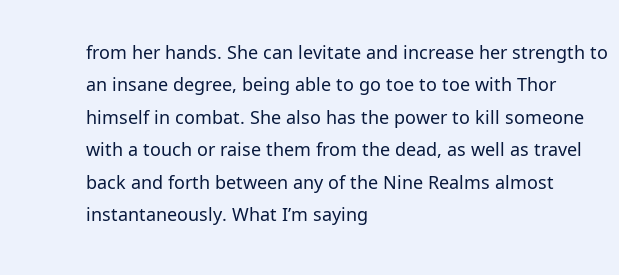from her hands. She can levitate and increase her strength to an insane degree, being able to go toe to toe with Thor himself in combat. She also has the power to kill someone with a touch or raise them from the dead, as well as travel back and forth between any of the Nine Realms almost instantaneously. What I’m saying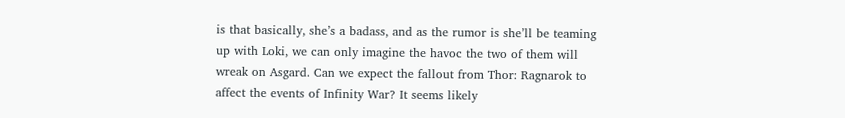is that basically, she’s a badass, and as the rumor is she’ll be teaming up with Loki, we can only imagine the havoc the two of them will wreak on Asgard. Can we expect the fallout from Thor: Ragnarok to affect the events of Infinity War? It seems likely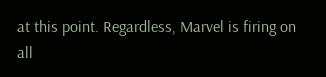at this point. Regardless, Marvel is firing on all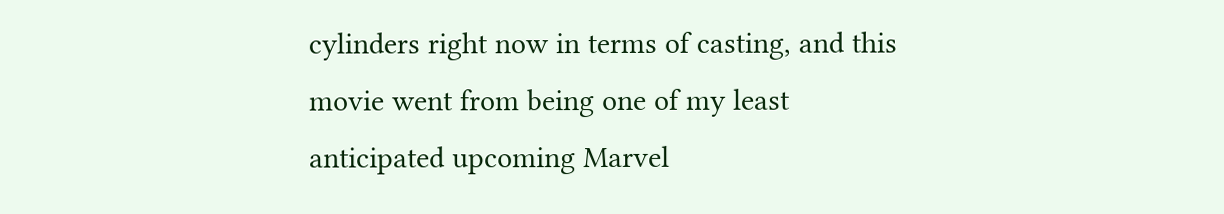cylinders right now in terms of casting, and this movie went from being one of my least anticipated upcoming Marvel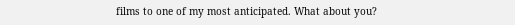films to one of my most anticipated. What about you?